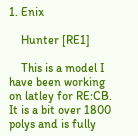1. Enix

    Hunter [RE1]

    This is a model I have been working on latley for RE:CB. It is a bit over 1800 polys and is fully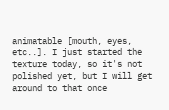animatable [mouth, eyes, etc..]. I just started the texture today, so it's not polished yet, but I will get around to that once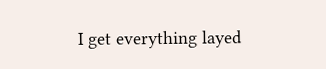I get everything layed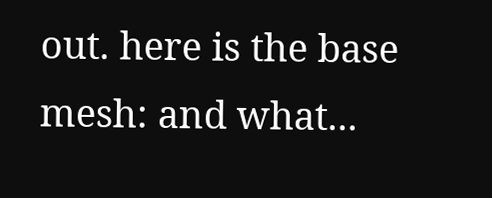out. here is the base mesh: and what...